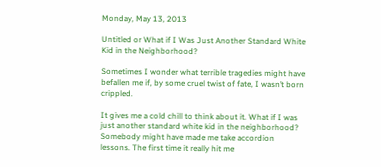Monday, May 13, 2013

Untitled or What if I Was Just Another Standard White Kid in the Neighborhood?

Sometimes I wonder what terrible tragedies might have befallen me if, by some cruel twist of fate, I wasn’t born crippled.

It gives me a cold chill to think about it. What if I was just another standard white kid in the neighborhood? Somebody might have made me take accordion lessons. The first time it really hit me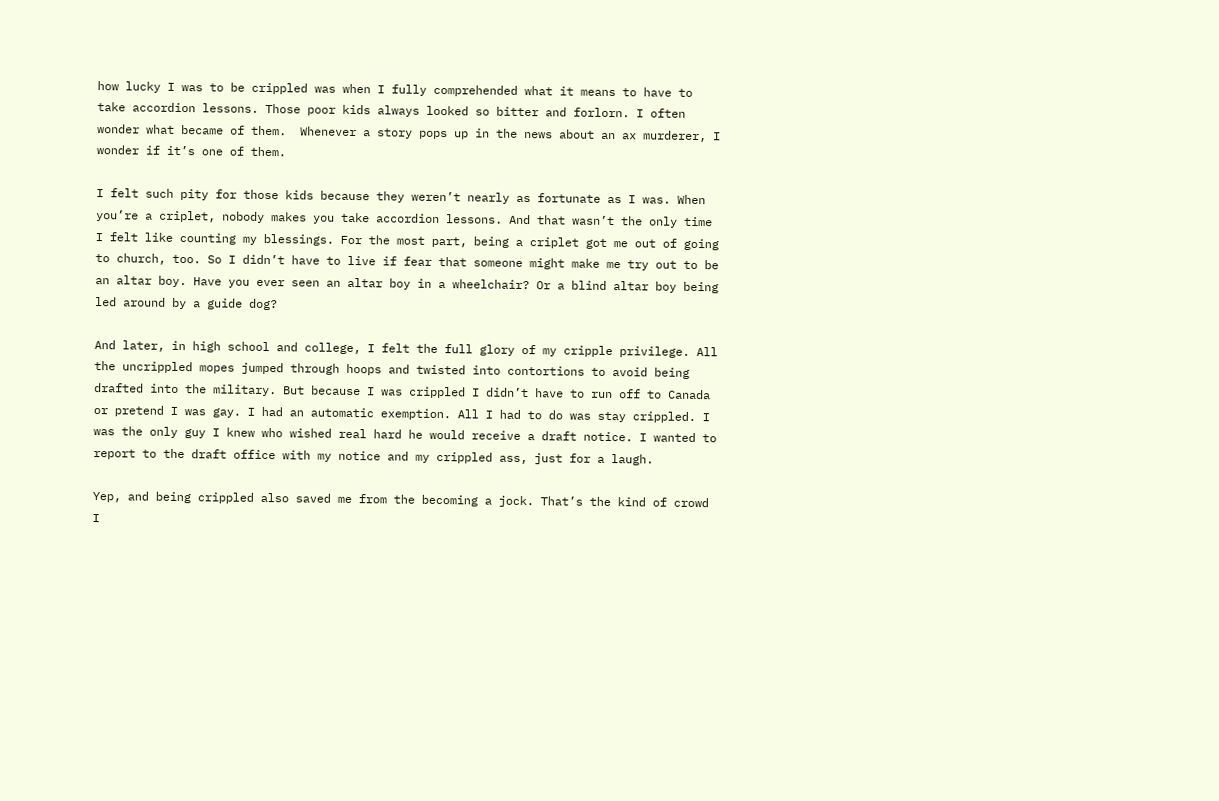how lucky I was to be crippled was when I fully comprehended what it means to have to take accordion lessons. Those poor kids always looked so bitter and forlorn. I often wonder what became of them.  Whenever a story pops up in the news about an ax murderer, I wonder if it’s one of them.

I felt such pity for those kids because they weren’t nearly as fortunate as I was. When you’re a criplet, nobody makes you take accordion lessons. And that wasn’t the only time I felt like counting my blessings. For the most part, being a criplet got me out of going to church, too. So I didn’t have to live if fear that someone might make me try out to be an altar boy. Have you ever seen an altar boy in a wheelchair? Or a blind altar boy being led around by a guide dog?

And later, in high school and college, I felt the full glory of my cripple privilege. All the uncrippled mopes jumped through hoops and twisted into contortions to avoid being drafted into the military. But because I was crippled I didn’t have to run off to Canada or pretend I was gay. I had an automatic exemption. All I had to do was stay crippled. I was the only guy I knew who wished real hard he would receive a draft notice. I wanted to report to the draft office with my notice and my crippled ass, just for a laugh.

Yep, and being crippled also saved me from the becoming a jock. That’s the kind of crowd I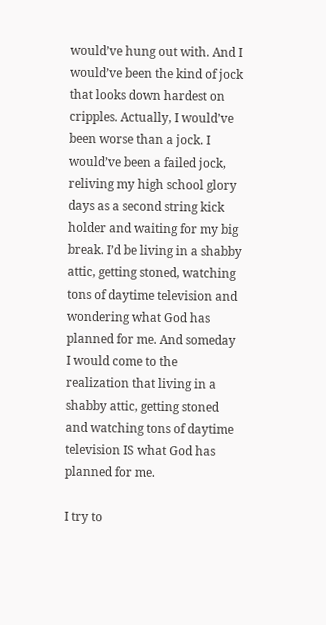would’ve hung out with. And I would’ve been the kind of jock that looks down hardest on cripples. Actually, I would’ve been worse than a jock. I would’ve been a failed jock, reliving my high school glory days as a second string kick holder and waiting for my big break. I’d be living in a shabby attic, getting stoned, watching tons of daytime television and wondering what God has planned for me. And someday I would come to the realization that living in a shabby attic, getting stoned and watching tons of daytime television IS what God has planned for me.

I try to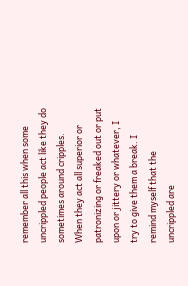remember all this when some uncrippled people act like they do sometimes around cripples. When they act all superior or patronizing or freaked out or put upon or jittery or whatever, I try to give them a break. I remind myself that the uncrippled are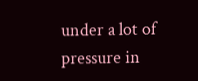under a lot of pressure in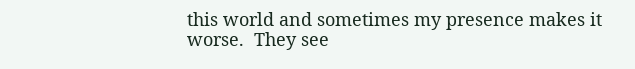this world and sometimes my presence makes it worse.  They see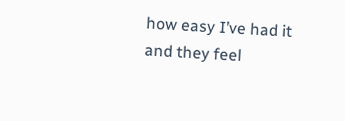how easy I’ve had it and they feel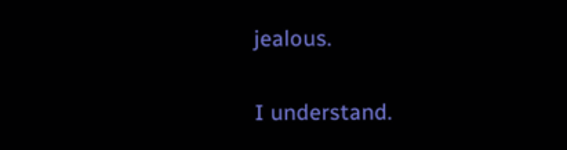jealous.

I understand.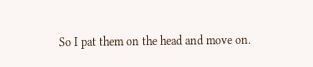So I pat them on the head and move on.